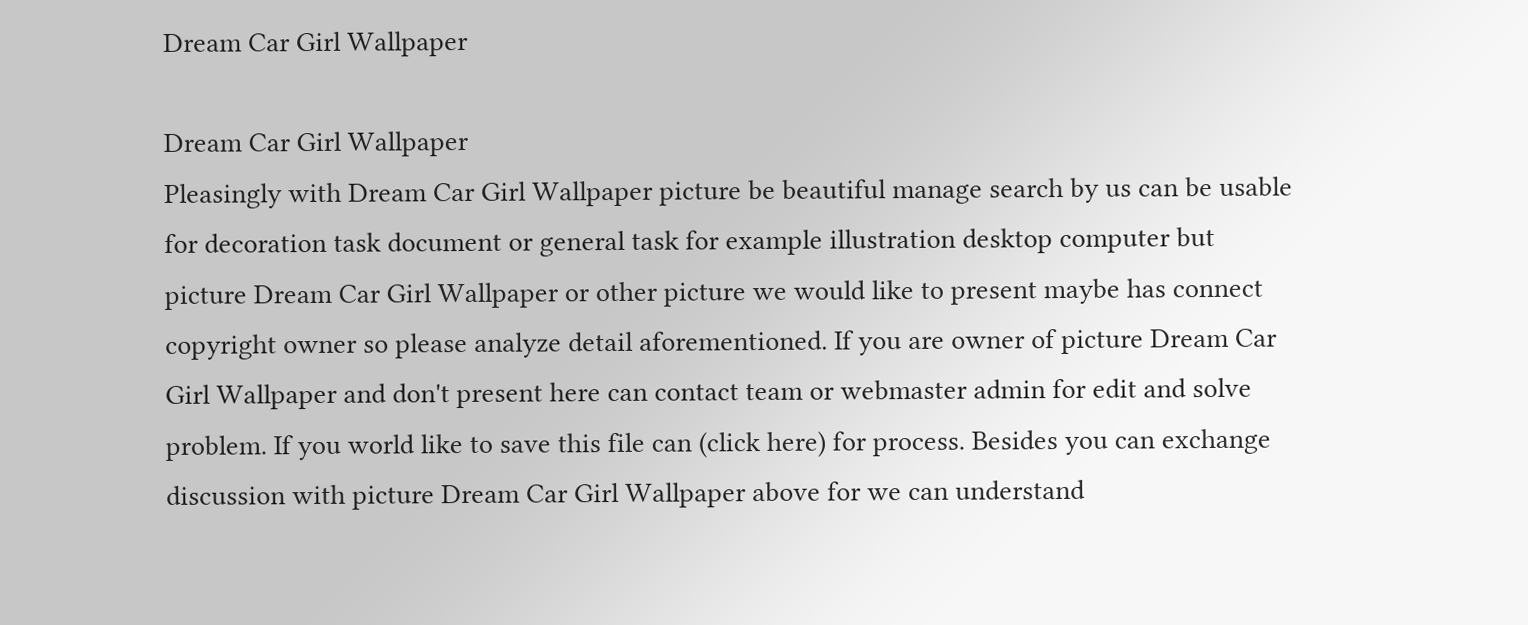Dream Car Girl Wallpaper

Dream Car Girl Wallpaper
Pleasingly with Dream Car Girl Wallpaper picture be beautiful manage search by us can be usable for decoration task document or general task for example illustration desktop computer but picture Dream Car Girl Wallpaper or other picture we would like to present maybe has connect copyright owner so please analyze detail aforementioned. If you are owner of picture Dream Car Girl Wallpaper and don't present here can contact team or webmaster admin for edit and solve problem. If you world like to save this file can (click here) for process. Besides you can exchange discussion with picture Dream Car Girl Wallpaper above for we can understand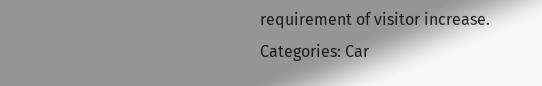requirement of visitor increase.
Categories: Car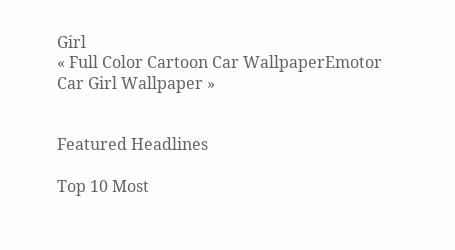Girl
« Full Color Cartoon Car WallpaperEmotor Car Girl Wallpaper »


Featured Headlines

Top 10 Most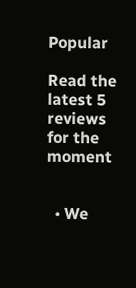Popular

Read the latest 5 reviews for the moment


  • We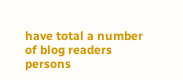have total a number of blog readers persons